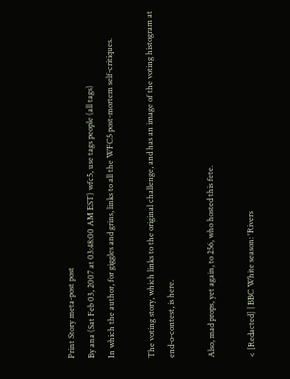Print Story meta-post post
By ana (Sat Feb 03, 2007 at 03:48:00 AM EST) wfc5, use tags people (all tags)
In which the author, for giggles and grins, links to all the WFC5 post-mortem self-critiques.

The voting story, which links to the original challenge, and has an image of the voting histogram at end-o-contest, is here.

Also, mad props, yet again, to 256, who hosted this fete.

< [Redacted] | BBC White season: 'Rivers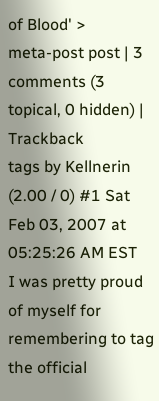of Blood' >
meta-post post | 3 comments (3 topical, 0 hidden) | Trackback
tags by Kellnerin (2.00 / 0) #1 Sat Feb 03, 2007 at 05:25:26 AM EST
I was pretty proud of myself for remembering to tag the official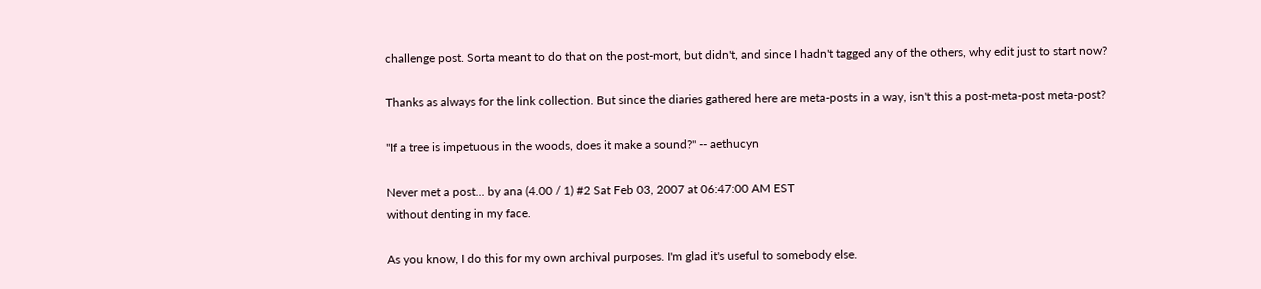challenge post. Sorta meant to do that on the post-mort, but didn't, and since I hadn't tagged any of the others, why edit just to start now?

Thanks as always for the link collection. But since the diaries gathered here are meta-posts in a way, isn't this a post-meta-post meta-post?

"If a tree is impetuous in the woods, does it make a sound?" -- aethucyn

Never met a post... by ana (4.00 / 1) #2 Sat Feb 03, 2007 at 06:47:00 AM EST
without denting in my face.

As you know, I do this for my own archival purposes. I'm glad it's useful to somebody else.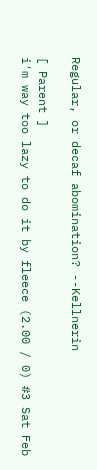Regular, or decaf abomination? --Kellnerin

[ Parent ]
i'm way too lazy to do it by fleece (2.00 / 0) #3 Sat Feb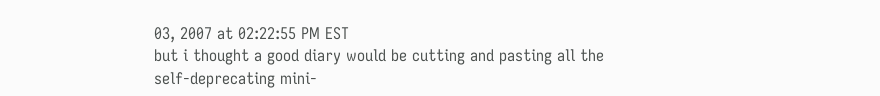03, 2007 at 02:22:55 PM EST
but i thought a good diary would be cutting and pasting all the self-deprecating mini-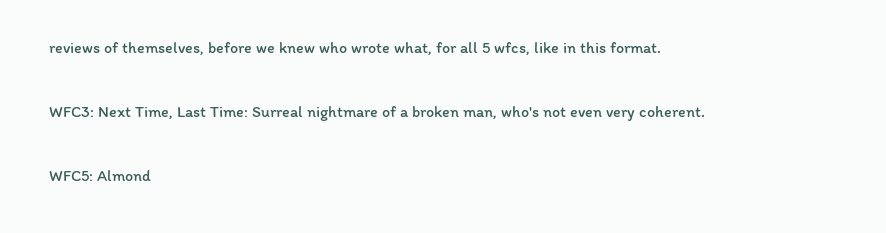reviews of themselves, before we knew who wrote what, for all 5 wfcs, like in this format.

WFC3: Next Time, Last Time: Surreal nightmare of a broken man, who's not even very coherent.

WFC5: Almond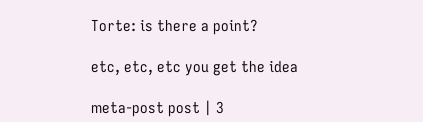Torte: is there a point?

etc, etc, etc you get the idea

meta-post post | 3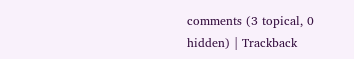comments (3 topical, 0 hidden) | Trackback